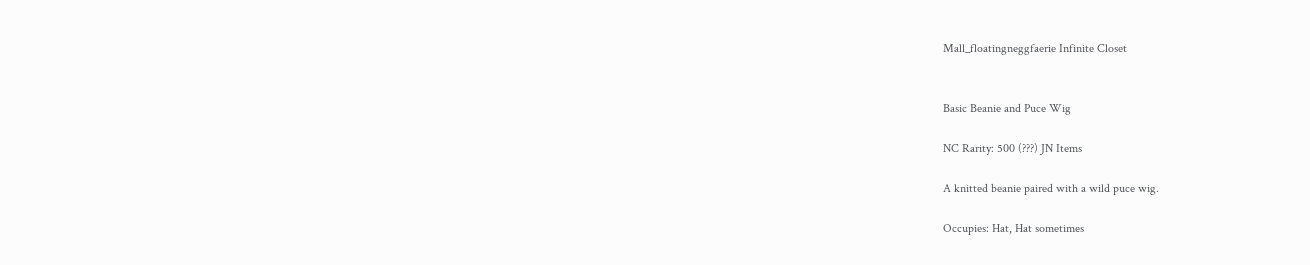Mall_floatingneggfaerie Infinite Closet


Basic Beanie and Puce Wig

NC Rarity: 500 (???) JN Items

A knitted beanie paired with a wild puce wig.

Occupies: Hat, Hat sometimes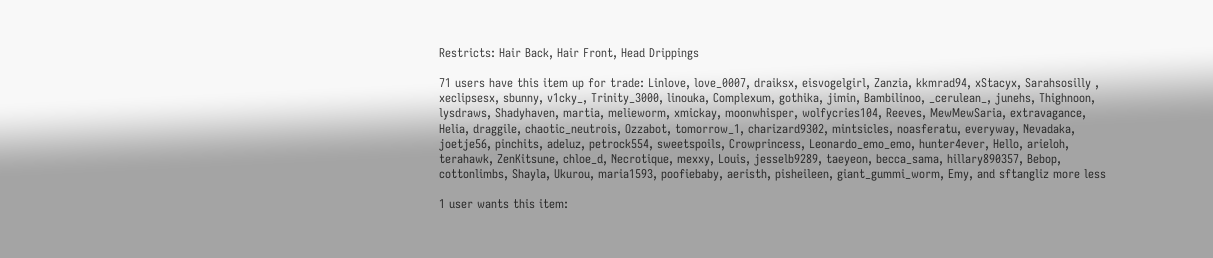Restricts: Hair Back, Hair Front, Head Drippings

71 users have this item up for trade: Linlove, love_0007, draiksx, eisvogelgirl, Zanzia, kkmrad94, xStacyx, Sarahsosilly , xeclipsesx, sbunny, v1cky_, Trinity_3000, linouka, Complexum, gothika, jimin, Bambilinoo, _cerulean_, junehs, Thighnoon, lysdraws, Shadyhaven, martia, melieworm, xmickay, moonwhisper, wolfycries104, Reeves, MewMewSaria, extravagance, Helia, draggile, chaotic_neutrois, Ozzabot, tomorrow_1, charizard9302, mintsicles, noasferatu, everyway, Nevadaka, joetje56, pinchits, adeluz, petrock554, sweetspoils, Crowprincess, Leonardo_emo_emo, hunter4ever, Hello, arieloh, terahawk, ZenKitsune, chloe_d, Necrotique, mexxy, Louis, jesselb9289, taeyeon, becca_sama, hillary890357, Bebop, cottonlimbs, Shayla, Ukurou, maria1593, poofiebaby, aeristh, pisheileen, giant_gummi_worm, Emy, and sftangliz more less

1 user wants this item: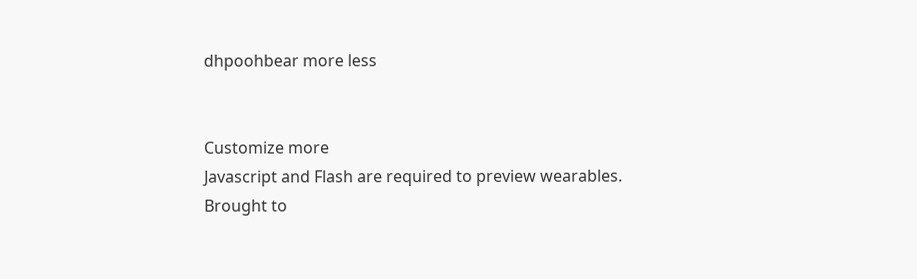dhpoohbear more less


Customize more
Javascript and Flash are required to preview wearables.
Brought to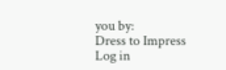you by:
Dress to Impress
Log in